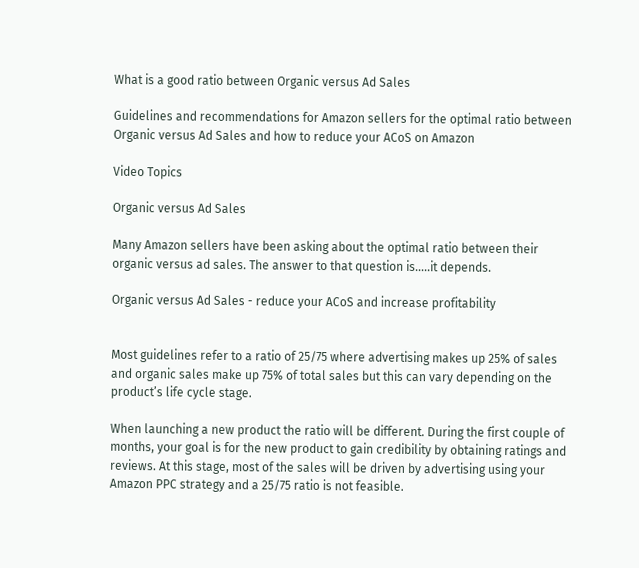What is a good ratio between Organic versus Ad Sales

Guidelines and recommendations for Amazon sellers for the optimal ratio between Organic versus Ad Sales and how to reduce your ACoS on Amazon

Video Topics

Organic versus Ad Sales

Many Amazon sellers have been asking about the optimal ratio between their organic versus ad sales. The answer to that question is…..it depends.

Organic versus Ad Sales - reduce your ACoS and increase profitability


Most guidelines refer to a ratio of 25/75 where advertising makes up 25% of sales and organic sales make up 75% of total sales but this can vary depending on the product’s life cycle stage.

When launching a new product the ratio will be different. During the first couple of months, your goal is for the new product to gain credibility by obtaining ratings and reviews. At this stage, most of the sales will be driven by advertising using your Amazon PPC strategy and a 25/75 ratio is not feasible.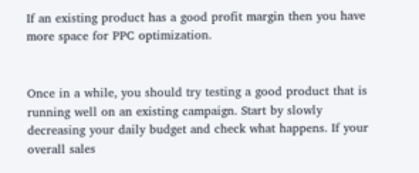If an existing product has a good profit margin then you have more space for PPC optimization.


Once in a while, you should try testing a good product that is running well on an existing campaign. Start by slowly decreasing your daily budget and check what happens. If your overall sales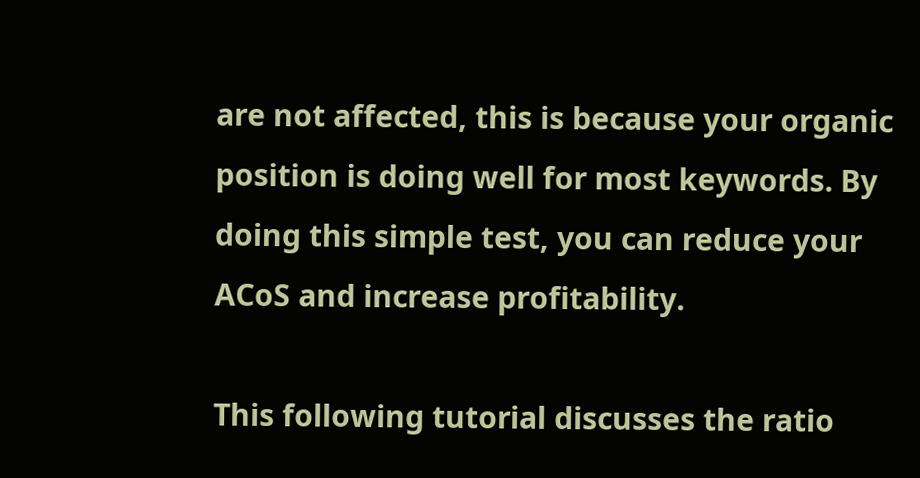are not affected, this is because your organic position is doing well for most keywords. By doing this simple test, you can reduce your ACoS and increase profitability.

This following tutorial discusses the ratio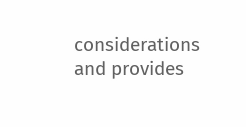considerations and provides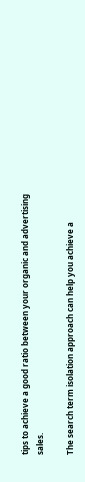tips to achieve a good ratio between your organic and advertising sales.

The search term isolation approach can help you achieve a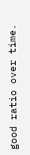good ratio over time.